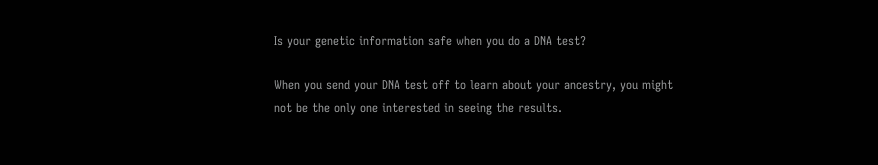Is your genetic information safe when you do a DNA test?

When you send your DNA test off to learn about your ancestry, you might not be the only one interested in seeing the results.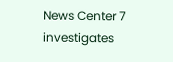News Center 7 investigates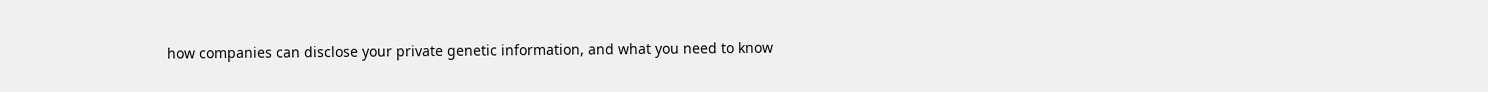how companies can disclose your private genetic information, and what you need to know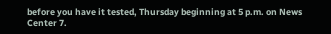before you have it tested, Thursday beginning at 5 p.m. on News Center 7.